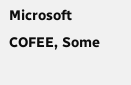Microsoft COFEE, Some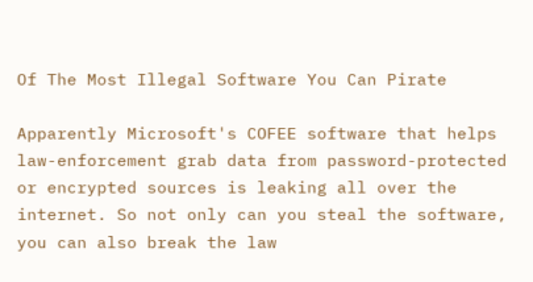Of The Most Illegal Software You Can Pirate

Apparently Microsoft's COFEE software that helps law-enforcement grab data from password-protected or encrypted sources is leaking all over the internet. So not only can you steal the software, you can also break the law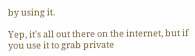by using it.

Yep, it's all out there on the internet, but if you use it to grab private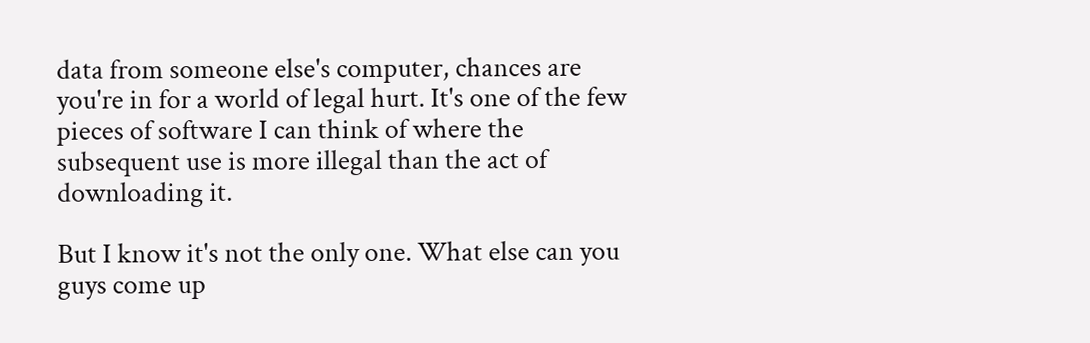data from someone else's computer, chances are you're in for a world of legal hurt. It's one of the few pieces of software I can think of where the subsequent use is more illegal than the act of downloading it.

But I know it's not the only one. What else can you guys come up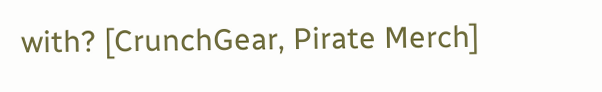with? [CrunchGear, Pirate Merch]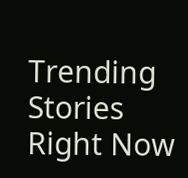Trending Stories Right Now